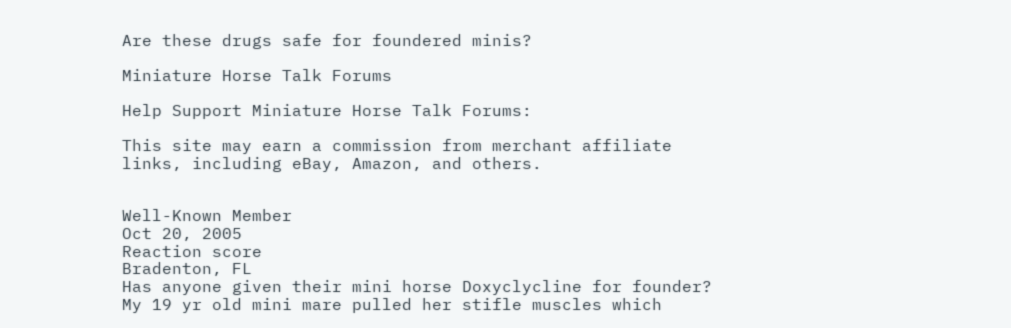Are these drugs safe for foundered minis?

Miniature Horse Talk Forums

Help Support Miniature Horse Talk Forums:

This site may earn a commission from merchant affiliate links, including eBay, Amazon, and others.


Well-Known Member
Oct 20, 2005
Reaction score
Bradenton, FL
Has anyone given their mini horse Doxyclycline for founder? My 19 yr old mini mare pulled her stifle muscles which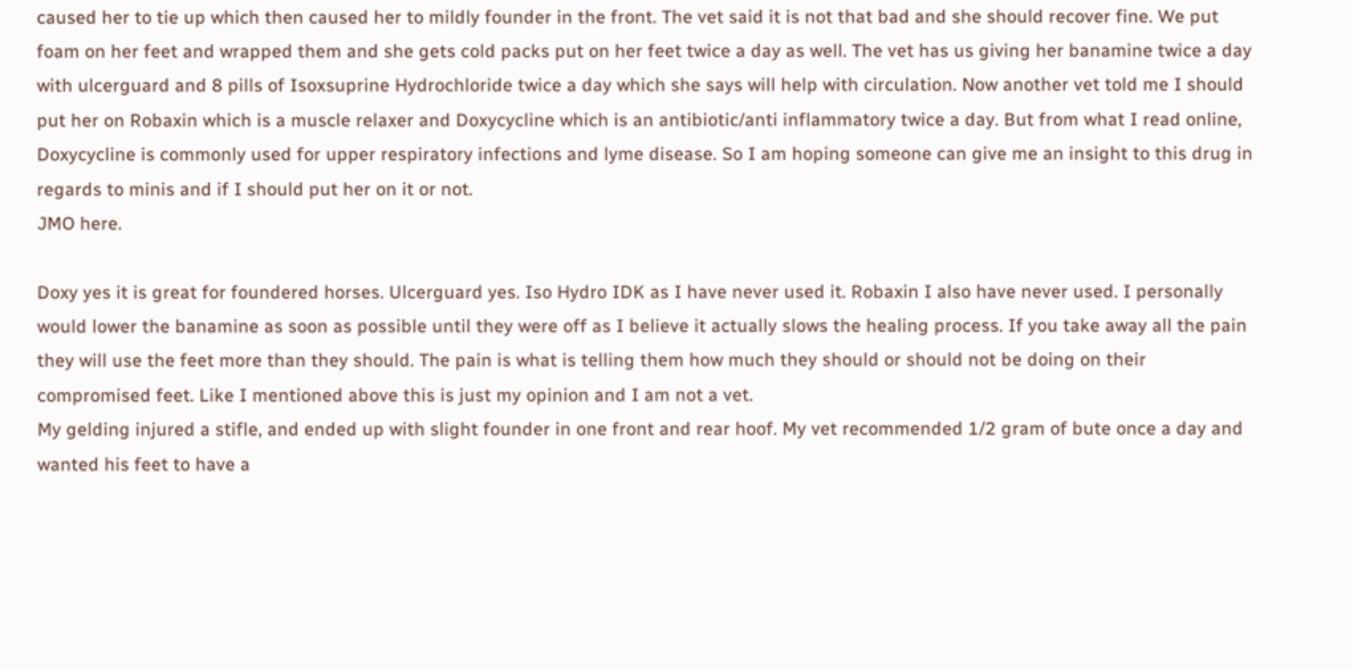caused her to tie up which then caused her to mildly founder in the front. The vet said it is not that bad and she should recover fine. We put foam on her feet and wrapped them and she gets cold packs put on her feet twice a day as well. The vet has us giving her banamine twice a day with ulcerguard and 8 pills of Isoxsuprine Hydrochloride twice a day which she says will help with circulation. Now another vet told me I should put her on Robaxin which is a muscle relaxer and Doxycycline which is an antibiotic/anti inflammatory twice a day. But from what I read online, Doxycycline is commonly used for upper respiratory infections and lyme disease. So I am hoping someone can give me an insight to this drug in regards to minis and if I should put her on it or not.
JMO here.

Doxy yes it is great for foundered horses. Ulcerguard yes. Iso Hydro IDK as I have never used it. Robaxin I also have never used. I personally would lower the banamine as soon as possible until they were off as I believe it actually slows the healing process. If you take away all the pain they will use the feet more than they should. The pain is what is telling them how much they should or should not be doing on their compromised feet. Like I mentioned above this is just my opinion and I am not a vet.
My gelding injured a stifle, and ended up with slight founder in one front and rear hoof. My vet recommended 1/2 gram of bute once a day and wanted his feet to have a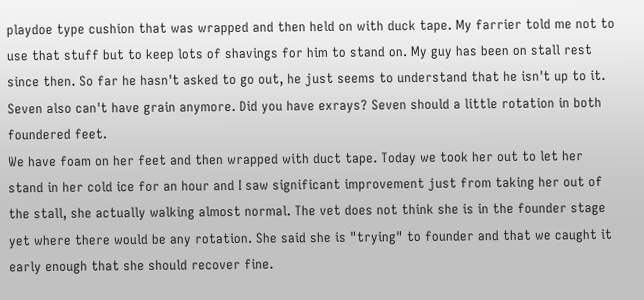playdoe type cushion that was wrapped and then held on with duck tape. My farrier told me not to use that stuff but to keep lots of shavings for him to stand on. My guy has been on stall rest since then. So far he hasn't asked to go out, he just seems to understand that he isn't up to it. Seven also can't have grain anymore. Did you have exrays? Seven should a little rotation in both foundered feet.
We have foam on her feet and then wrapped with duct tape. Today we took her out to let her stand in her cold ice for an hour and I saw significant improvement just from taking her out of the stall, she actually walking almost normal. The vet does not think she is in the founder stage yet where there would be any rotation. She said she is "trying" to founder and that we caught it early enough that she should recover fine.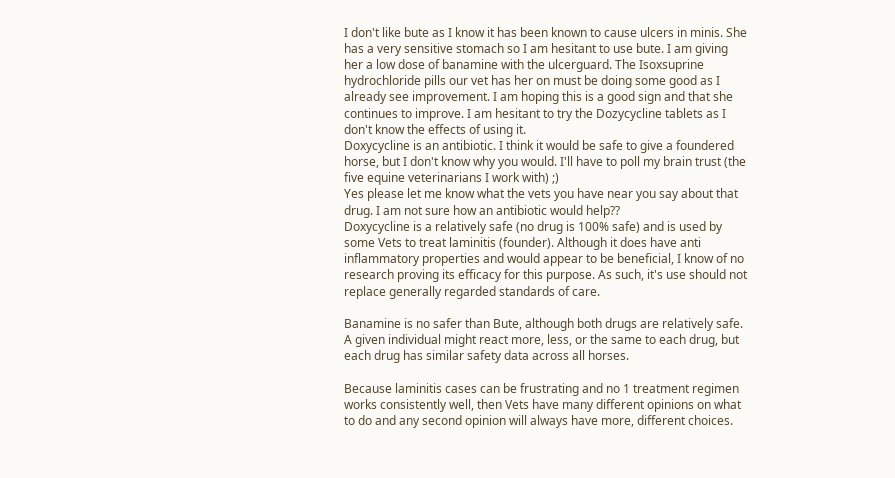I don't like bute as I know it has been known to cause ulcers in minis. She has a very sensitive stomach so I am hesitant to use bute. I am giving her a low dose of banamine with the ulcerguard. The Isoxsuprine hydrochloride pills our vet has her on must be doing some good as I already see improvement. I am hoping this is a good sign and that she continues to improve. I am hesitant to try the Dozycycline tablets as I don't know the effects of using it.
Doxycycline is an antibiotic. I think it would be safe to give a foundered horse, but I don't know why you would. I'll have to poll my brain trust (the five equine veterinarians I work with) ;)
Yes please let me know what the vets you have near you say about that drug. I am not sure how an antibiotic would help??
Doxycycline is a relatively safe (no drug is 100% safe) and is used by some Vets to treat laminitis (founder). Although it does have anti inflammatory properties and would appear to be beneficial, I know of no research proving its efficacy for this purpose. As such, it's use should not replace generally regarded standards of care.

Banamine is no safer than Bute, although both drugs are relatively safe. A given individual might react more, less, or the same to each drug, but each drug has similar safety data across all horses.

Because laminitis cases can be frustrating and no 1 treatment regimen works consistently well, then Vets have many different opinions on what to do and any second opinion will always have more, different choices.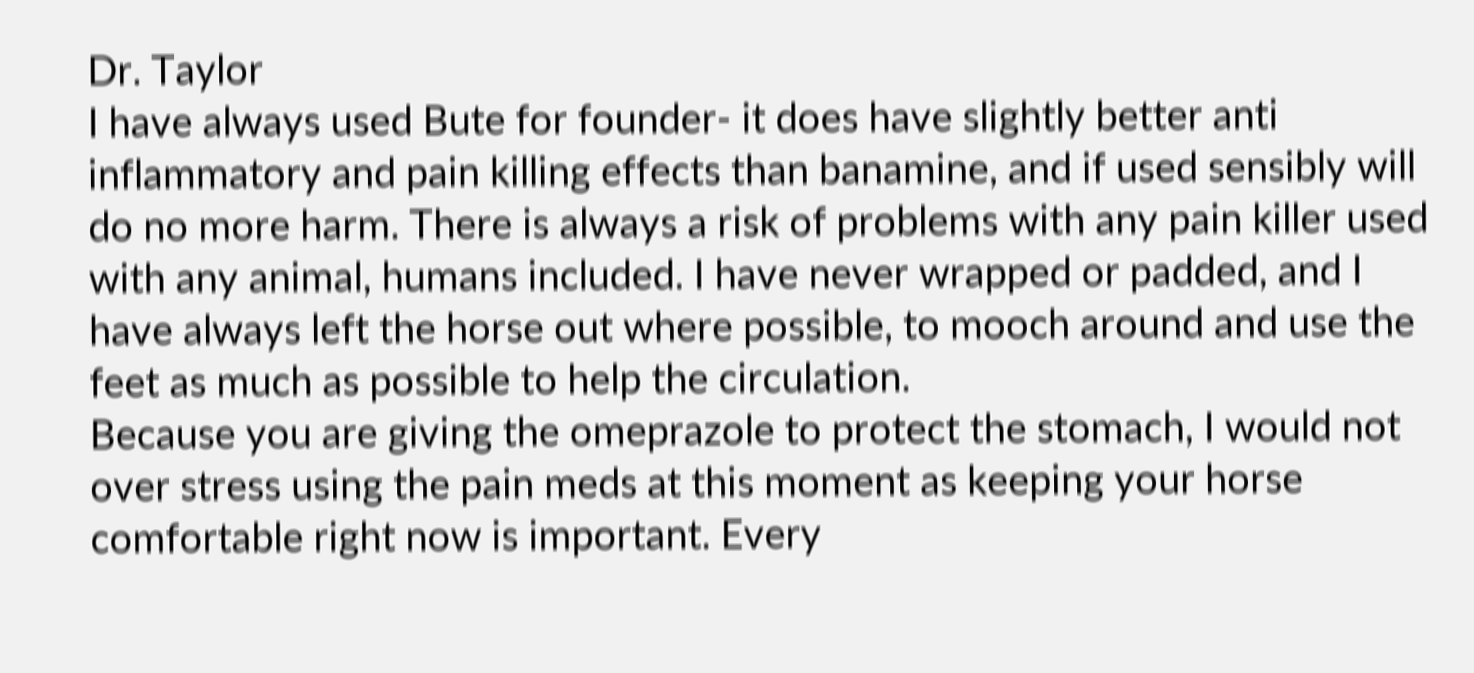Dr. Taylor
I have always used Bute for founder- it does have slightly better anti inflammatory and pain killing effects than banamine, and if used sensibly will do no more harm. There is always a risk of problems with any pain killer used with any animal, humans included. I have never wrapped or padded, and I have always left the horse out where possible, to mooch around and use the feet as much as possible to help the circulation.
Because you are giving the omeprazole to protect the stomach, I would not over stress using the pain meds at this moment as keeping your horse comfortable right now is important. Every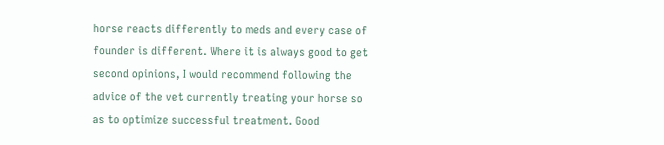horse reacts differently to meds and every case of founder is different. Where it is always good to get second opinions, I would recommend following the advice of the vet currently treating your horse so as to optimize successful treatment. Good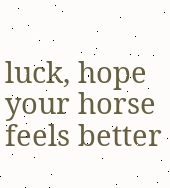luck, hope your horse feels better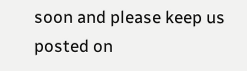soon and please keep us posted on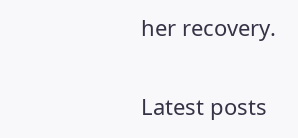her recovery.

Latest posts